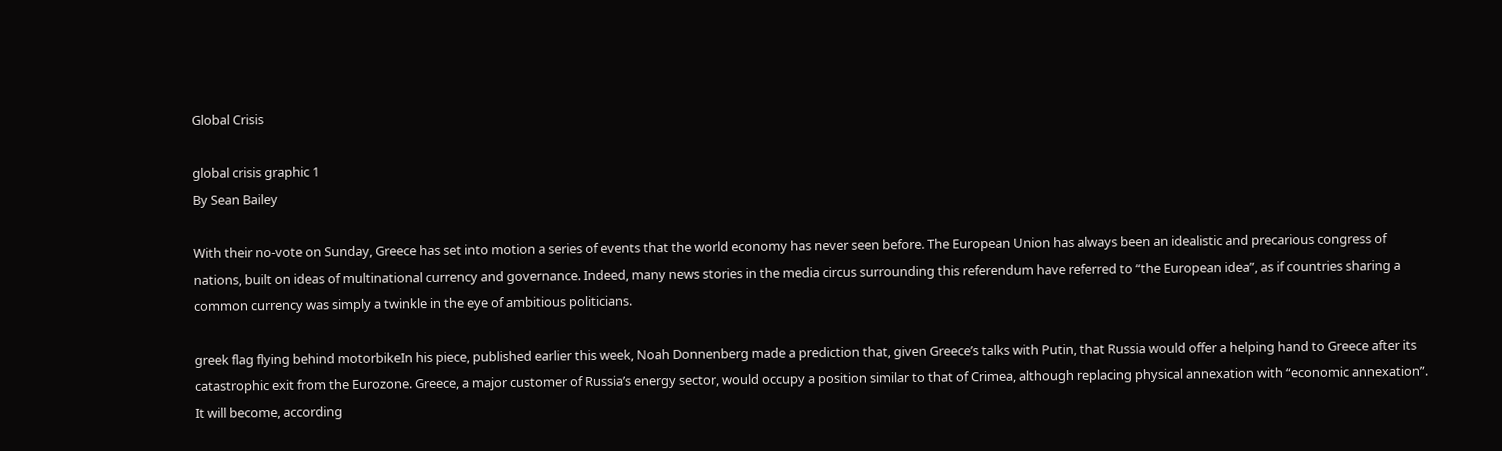Global Crisis

global crisis graphic 1
By Sean Bailey

With their no-vote on Sunday, Greece has set into motion a series of events that the world economy has never seen before. The European Union has always been an idealistic and precarious congress of nations, built on ideas of multinational currency and governance. Indeed, many news stories in the media circus surrounding this referendum have referred to “the European idea”, as if countries sharing a common currency was simply a twinkle in the eye of ambitious politicians.

greek flag flying behind motorbikeIn his piece, published earlier this week, Noah Donnenberg made a prediction that, given Greece’s talks with Putin, that Russia would offer a helping hand to Greece after its catastrophic exit from the Eurozone. Greece, a major customer of Russia’s energy sector, would occupy a position similar to that of Crimea, although replacing physical annexation with “economic annexation”. It will become, according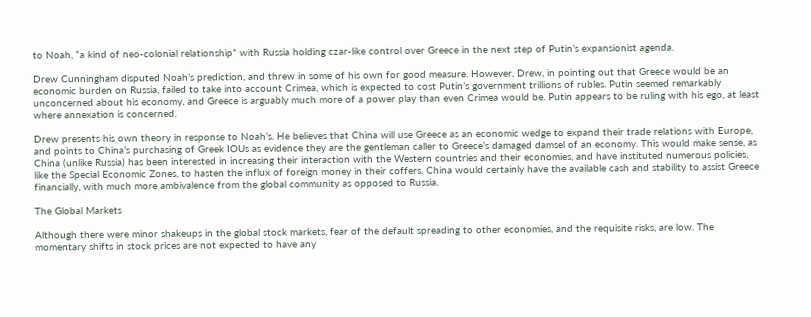to Noah, “a kind of neo-colonial relationship” with Russia holding czar-like control over Greece in the next step of Putin’s expansionist agenda.

Drew Cunningham disputed Noah’s prediction, and threw in some of his own for good measure. However, Drew, in pointing out that Greece would be an economic burden on Russia, failed to take into account Crimea, which is expected to cost Putin’s government trillions of rubles. Putin seemed remarkably unconcerned about his economy, and Greece is arguably much more of a power play than even Crimea would be. Putin appears to be ruling with his ego, at least where annexation is concerned.

Drew presents his own theory in response to Noah’s. He believes that China will use Greece as an economic wedge to expand their trade relations with Europe, and points to China’s purchasing of Greek IOUs as evidence they are the gentleman caller to Greece’s damaged damsel of an economy. This would make sense, as China (unlike Russia) has been interested in increasing their interaction with the Western countries and their economies, and have instituted numerous policies, like the Special Economic Zones, to hasten the influx of foreign money in their coffers. China would certainly have the available cash and stability to assist Greece financially, with much more ambivalence from the global community as opposed to Russia.

The Global Markets

Although there were minor shakeups in the global stock markets, fear of the default spreading to other economies, and the requisite risks, are low. The momentary shifts in stock prices are not expected to have any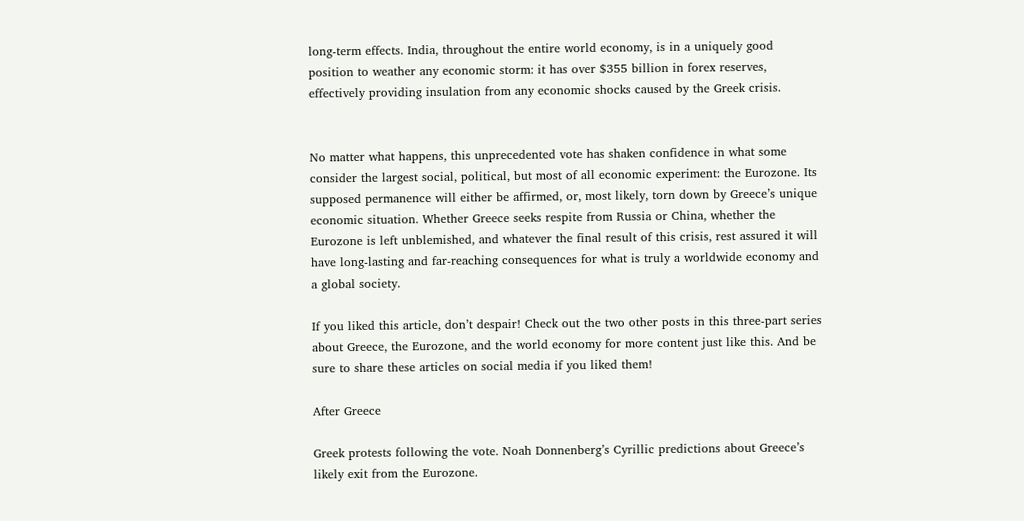long-term effects. India, throughout the entire world economy, is in a uniquely good position to weather any economic storm: it has over $355 billion in forex reserves, effectively providing insulation from any economic shocks caused by the Greek crisis.


No matter what happens, this unprecedented vote has shaken confidence in what some consider the largest social, political, but most of all economic experiment: the Eurozone. Its supposed permanence will either be affirmed, or, most likely, torn down by Greece’s unique economic situation. Whether Greece seeks respite from Russia or China, whether the Eurozone is left unblemished, and whatever the final result of this crisis, rest assured it will have long-lasting and far-reaching consequences for what is truly a worldwide economy and a global society.

If you liked this article, don’t despair! Check out the two other posts in this three-part series about Greece, the Eurozone, and the world economy for more content just like this. And be sure to share these articles on social media if you liked them!

After Greece

Greek protests following the vote. Noah Donnenberg’s Cyrillic predictions about Greece’s likely exit from the Eurozone.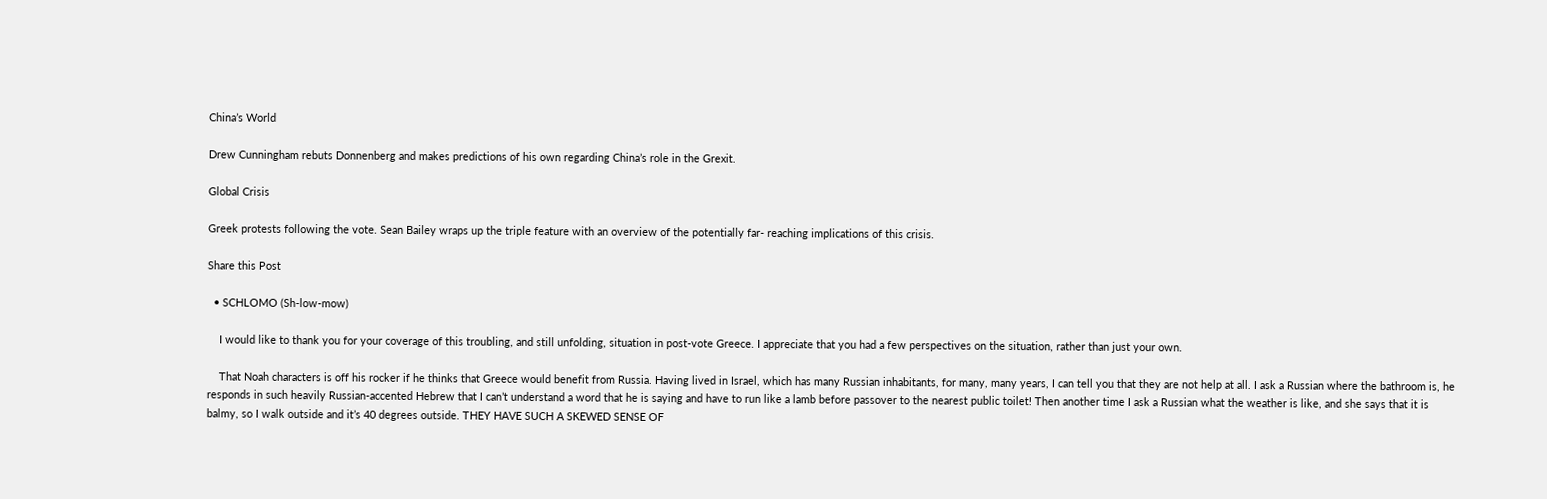China’s World

Drew Cunningham rebuts Donnenberg and makes predictions of his own regarding China’s role in the Grexit.

Global Crisis

Greek protests following the vote. Sean Bailey wraps up the triple feature with an overview of the potentially far- reaching implications of this crisis.

Share this Post

  • SCHLOMO (Sh-low-mow)

    I would like to thank you for your coverage of this troubling, and still unfolding, situation in post-vote Greece. I appreciate that you had a few perspectives on the situation, rather than just your own.

    That Noah characters is off his rocker if he thinks that Greece would benefit from Russia. Having lived in Israel, which has many Russian inhabitants, for many, many years, I can tell you that they are not help at all. I ask a Russian where the bathroom is, he responds in such heavily Russian-accented Hebrew that I can’t understand a word that he is saying and have to run like a lamb before passover to the nearest public toilet! Then another time I ask a Russian what the weather is like, and she says that it is balmy, so I walk outside and it’s 40 degrees outside. THEY HAVE SUCH A SKEWED SENSE OF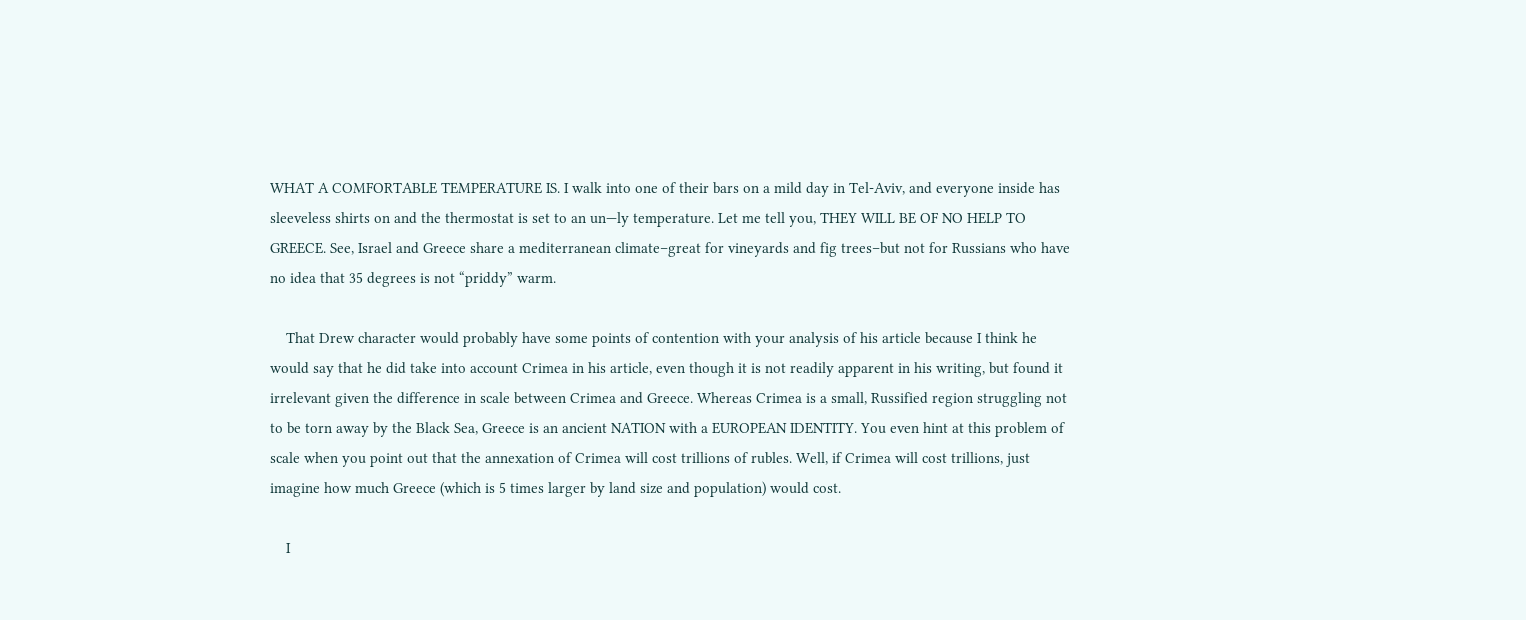WHAT A COMFORTABLE TEMPERATURE IS. I walk into one of their bars on a mild day in Tel-Aviv, and everyone inside has sleeveless shirts on and the thermostat is set to an un—ly temperature. Let me tell you, THEY WILL BE OF NO HELP TO GREECE. See, Israel and Greece share a mediterranean climate–great for vineyards and fig trees–but not for Russians who have no idea that 35 degrees is not “priddy” warm.

    That Drew character would probably have some points of contention with your analysis of his article because I think he would say that he did take into account Crimea in his article, even though it is not readily apparent in his writing, but found it irrelevant given the difference in scale between Crimea and Greece. Whereas Crimea is a small, Russified region struggling not to be torn away by the Black Sea, Greece is an ancient NATION with a EUROPEAN IDENTITY. You even hint at this problem of scale when you point out that the annexation of Crimea will cost trillions of rubles. Well, if Crimea will cost trillions, just imagine how much Greece (which is 5 times larger by land size and population) would cost.

    I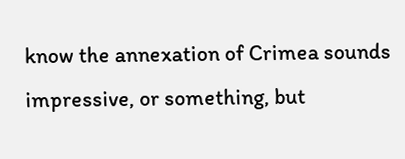know the annexation of Crimea sounds impressive, or something, but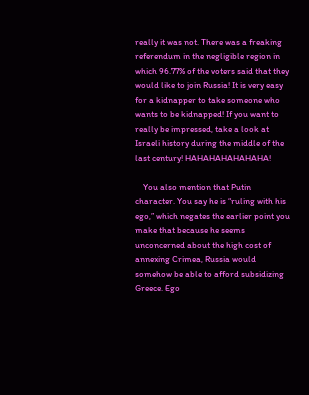really it was not. There was a freaking referendum in the negligible region in which 96.77% of the voters said that they would like to join Russia! It is very easy for a kidnapper to take someone who wants to be kidnapped! If you want to really be impressed, take a look at Israeli history during the middle of the last century! HAHAHAHAHAHAHA!

    You also mention that Putin character. You say he is “ruling with his ego,” which negates the earlier point you make that because he seems unconcerned about the high cost of annexing Crimea, Russia would somehow be able to afford subsidizing Greece. Ego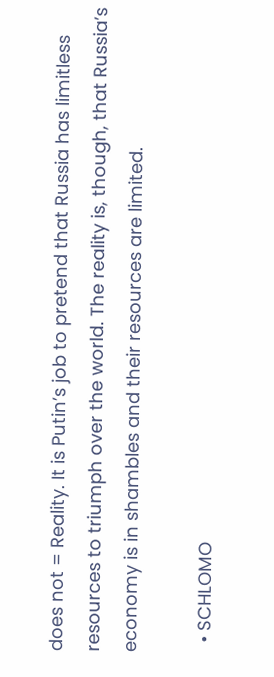does not = Reality. It is Putin’s job to pretend that Russia has limitless resources to triumph over the world. The reality is, though, that Russia’s economy is in shambles and their resources are limited.

  • SCHLOMO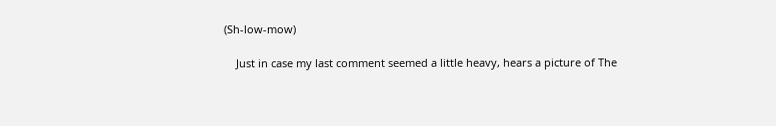(Sh-low-mow)

    Just in case my last comment seemed a little heavy, hears a picture of The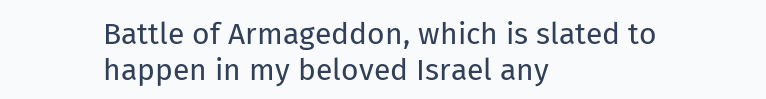Battle of Armageddon, which is slated to happen in my beloved Israel any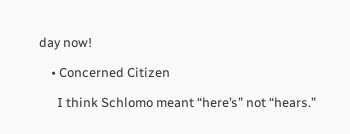day now!

    • Concerned Citizen

      I think Schlomo meant “here’s” not “hears.”